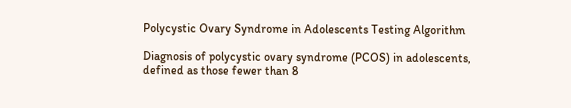Polycystic Ovary Syndrome in Adolescents Testing Algorithm

Diagnosis of polycystic ovary syndrome (PCOS) in adolescents, defined as those fewer than 8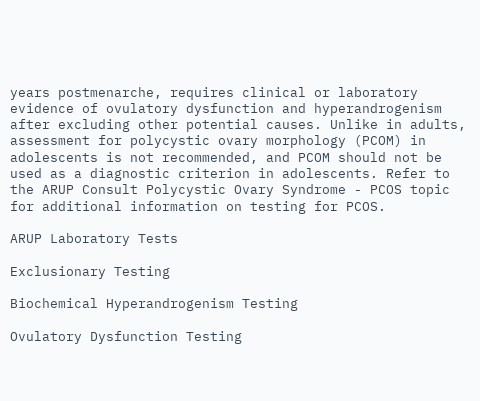years postmenarche, requires clinical or laboratory evidence of ovulatory dysfunction and hyperandrogenism after excluding other potential causes. Unlike in adults, assessment for polycystic ovary morphology (PCOM) in adolescents is not recommended, and PCOM should not be used as a diagnostic criterion in adolescents. Refer to the ARUP Consult Polycystic Ovary Syndrome - PCOS topic for additional information on testing for PCOS.

ARUP Laboratory Tests

Exclusionary Testing

Biochemical Hyperandrogenism Testing

Ovulatory Dysfunction Testing